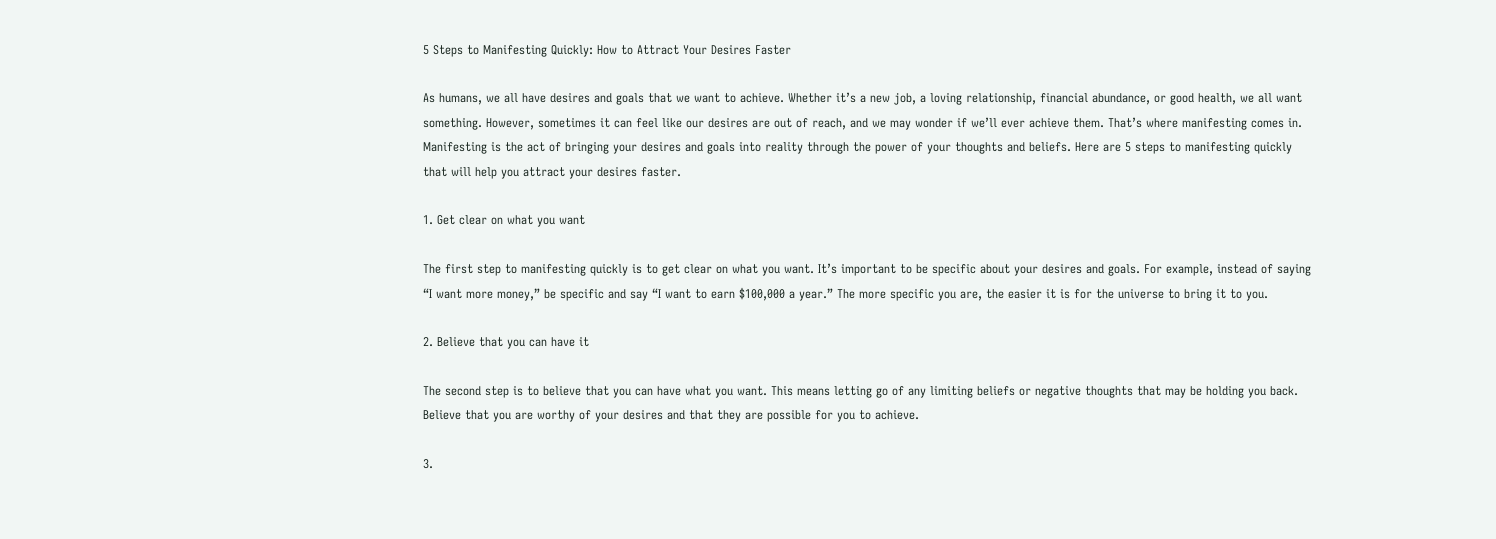5 Steps to Manifesting Quickly: How to Attract Your Desires Faster

As humans, we all have desires and goals that we want to achieve. Whether it’s a new job, a loving relationship, financial abundance, or good health, we all want something. However, sometimes it can feel like our desires are out of reach, and we may wonder if we’ll ever achieve them. That’s where manifesting comes in. Manifesting is the act of bringing your desires and goals into reality through the power of your thoughts and beliefs. Here are 5 steps to manifesting quickly that will help you attract your desires faster.

1. Get clear on what you want

The first step to manifesting quickly is to get clear on what you want. It’s important to be specific about your desires and goals. For example, instead of saying “I want more money,” be specific and say “I want to earn $100,000 a year.” The more specific you are, the easier it is for the universe to bring it to you.

2. Believe that you can have it

The second step is to believe that you can have what you want. This means letting go of any limiting beliefs or negative thoughts that may be holding you back. Believe that you are worthy of your desires and that they are possible for you to achieve.

3.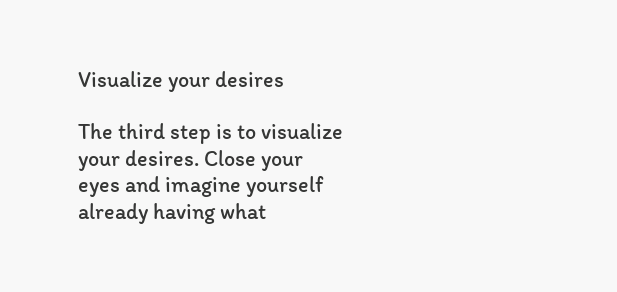Visualize your desires

The third step is to visualize your desires. Close your eyes and imagine yourself already having what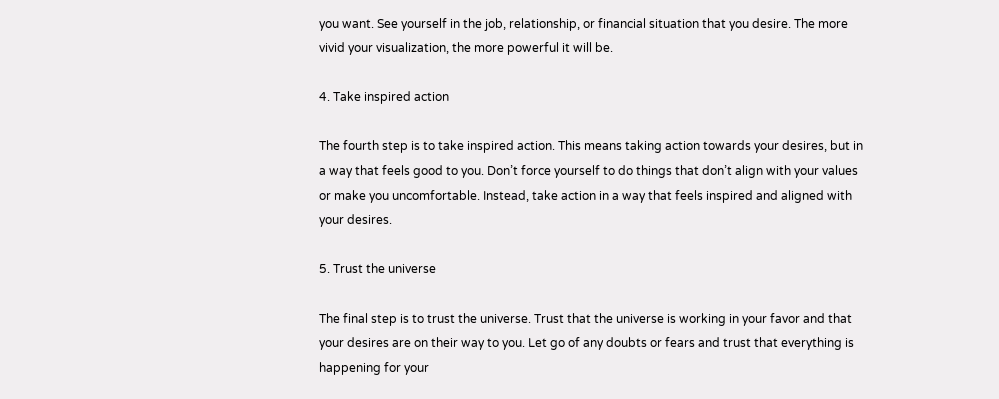you want. See yourself in the job, relationship, or financial situation that you desire. The more vivid your visualization, the more powerful it will be.

4. Take inspired action

The fourth step is to take inspired action. This means taking action towards your desires, but in a way that feels good to you. Don’t force yourself to do things that don’t align with your values or make you uncomfortable. Instead, take action in a way that feels inspired and aligned with your desires.

5. Trust the universe

The final step is to trust the universe. Trust that the universe is working in your favor and that your desires are on their way to you. Let go of any doubts or fears and trust that everything is happening for your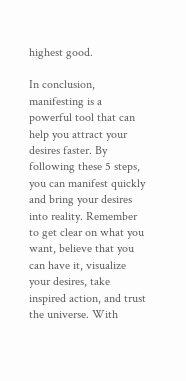highest good.

In conclusion, manifesting is a powerful tool that can help you attract your desires faster. By following these 5 steps, you can manifest quickly and bring your desires into reality. Remember to get clear on what you want, believe that you can have it, visualize your desires, take inspired action, and trust the universe. With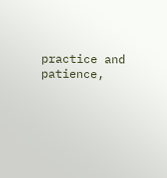practice and patience,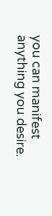you can manifest anything you desire.